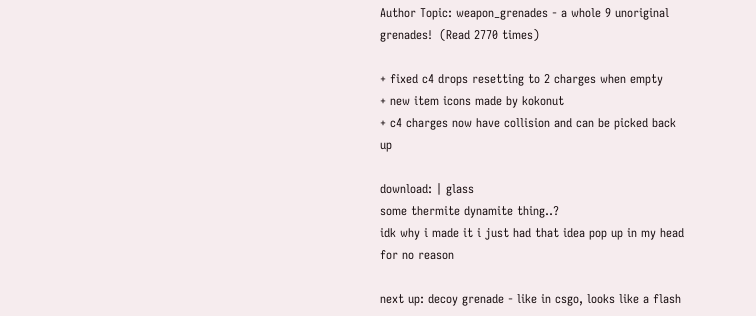Author Topic: weapon_grenades - a whole 9 unoriginal grenades!  (Read 2770 times)

+ fixed c4 drops resetting to 2 charges when empty
+ new item icons made by kokonut
+ c4 charges now have collision and can be picked back up

download: | glass
some thermite dynamite thing..?
idk why i made it i just had that idea pop up in my head for no reason

next up: decoy grenade - like in csgo, looks like a flash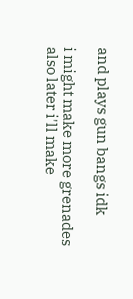and plays gun bangs idk

i might make more grenades
also later i'll make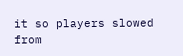it so players slowed from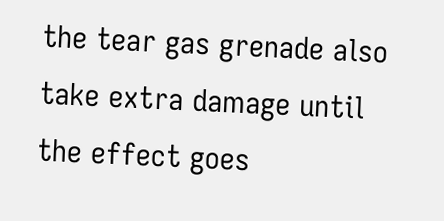the tear gas grenade also take extra damage until the effect goes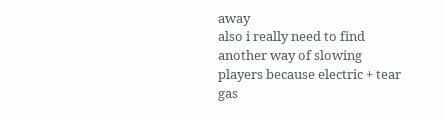away
also i really need to find another way of slowing players because electric + tear gas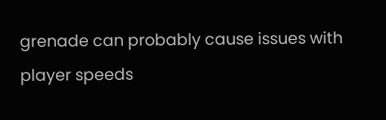grenade can probably cause issues with player speeds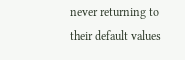never returning to their default values